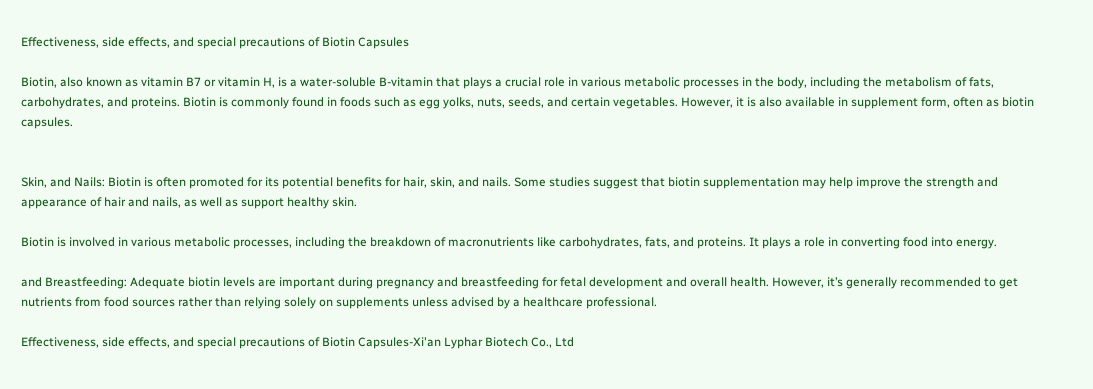Effectiveness, side effects, and special precautions of Biotin Capsules

Biotin, also known as vitamin B7 or vitamin H, is a water-soluble B-vitamin that plays a crucial role in various metabolic processes in the body, including the metabolism of fats, carbohydrates, and proteins. Biotin is commonly found in foods such as egg yolks, nuts, seeds, and certain vegetables. However, it is also available in supplement form, often as biotin capsules.


Skin, and Nails: Biotin is often promoted for its potential benefits for hair, skin, and nails. Some studies suggest that biotin supplementation may help improve the strength and appearance of hair and nails, as well as support healthy skin.

Biotin is involved in various metabolic processes, including the breakdown of macronutrients like carbohydrates, fats, and proteins. It plays a role in converting food into energy.

and Breastfeeding: Adequate biotin levels are important during pregnancy and breastfeeding for fetal development and overall health. However, it’s generally recommended to get nutrients from food sources rather than relying solely on supplements unless advised by a healthcare professional.

Effectiveness, side effects, and special precautions of Biotin Capsules-Xi'an Lyphar Biotech Co., Ltd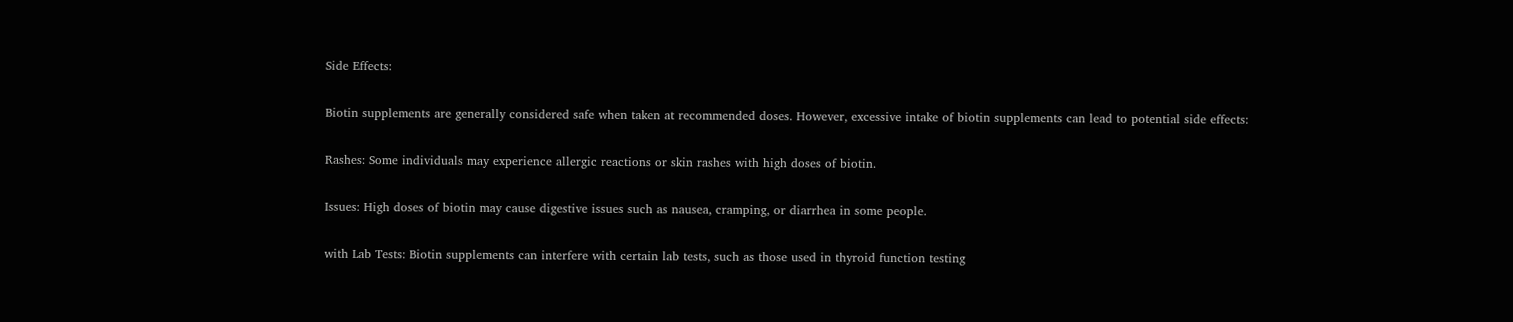Side Effects:

Biotin supplements are generally considered safe when taken at recommended doses. However, excessive intake of biotin supplements can lead to potential side effects:

Rashes: Some individuals may experience allergic reactions or skin rashes with high doses of biotin.

Issues: High doses of biotin may cause digestive issues such as nausea, cramping, or diarrhea in some people.

with Lab Tests: Biotin supplements can interfere with certain lab tests, such as those used in thyroid function testing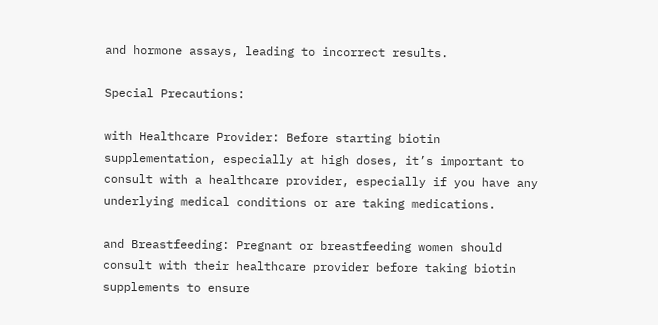and hormone assays, leading to incorrect results.

Special Precautions:

with Healthcare Provider: Before starting biotin supplementation, especially at high doses, it’s important to consult with a healthcare provider, especially if you have any underlying medical conditions or are taking medications.

and Breastfeeding: Pregnant or breastfeeding women should consult with their healthcare provider before taking biotin supplements to ensure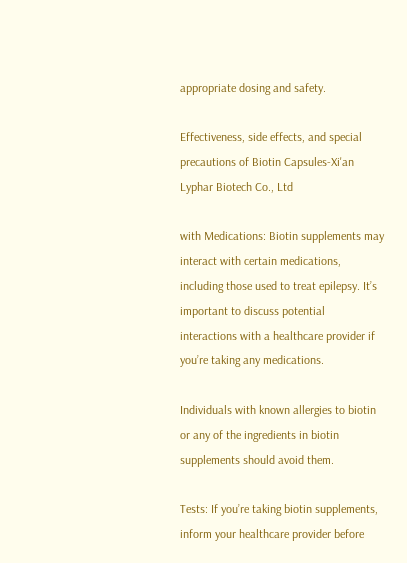appropriate dosing and safety.

Effectiveness, side effects, and special precautions of Biotin Capsules-Xi'an Lyphar Biotech Co., Ltd

with Medications: Biotin supplements may interact with certain medications, including those used to treat epilepsy. It’s important to discuss potential interactions with a healthcare provider if you’re taking any medications.

Individuals with known allergies to biotin or any of the ingredients in biotin supplements should avoid them.

Tests: If you’re taking biotin supplements, inform your healthcare provider before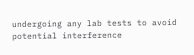undergoing any lab tests to avoid potential interference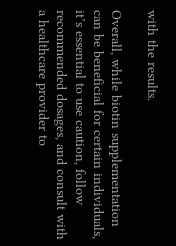with the results.

Overall, while biotin supplementation can be beneficial for certain individuals, it’s essential to use caution, follow recommended dosages, and consult with a healthcare provider to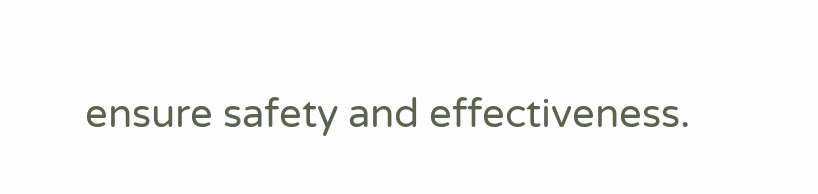ensure safety and effectiveness.